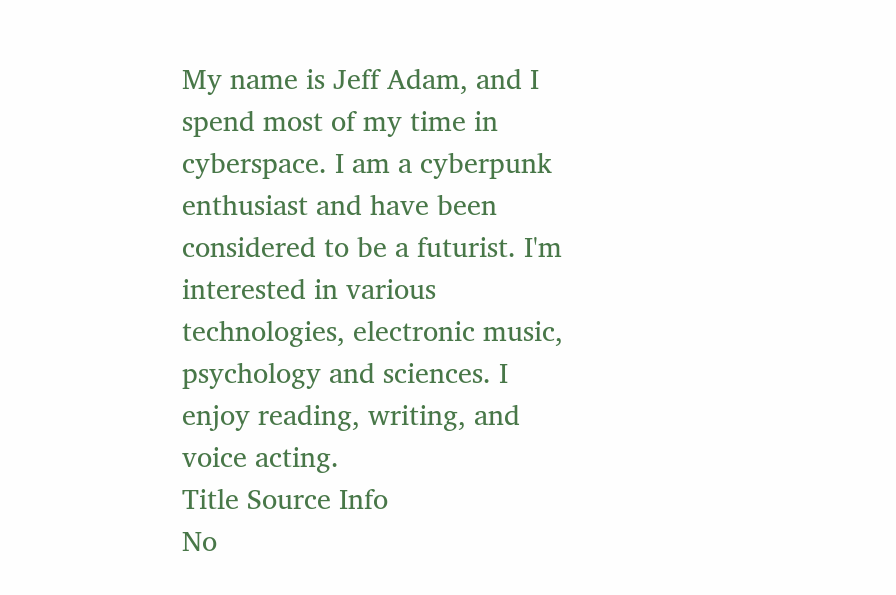My name is Jeff Adam, and I spend most of my time in cyberspace. I am a cyberpunk enthusiast and have been considered to be a futurist. I'm interested in various technologies, electronic music, psychology and sciences. I enjoy reading, writing, and voice acting.
Title Source Info
No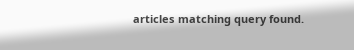articles matching query found.